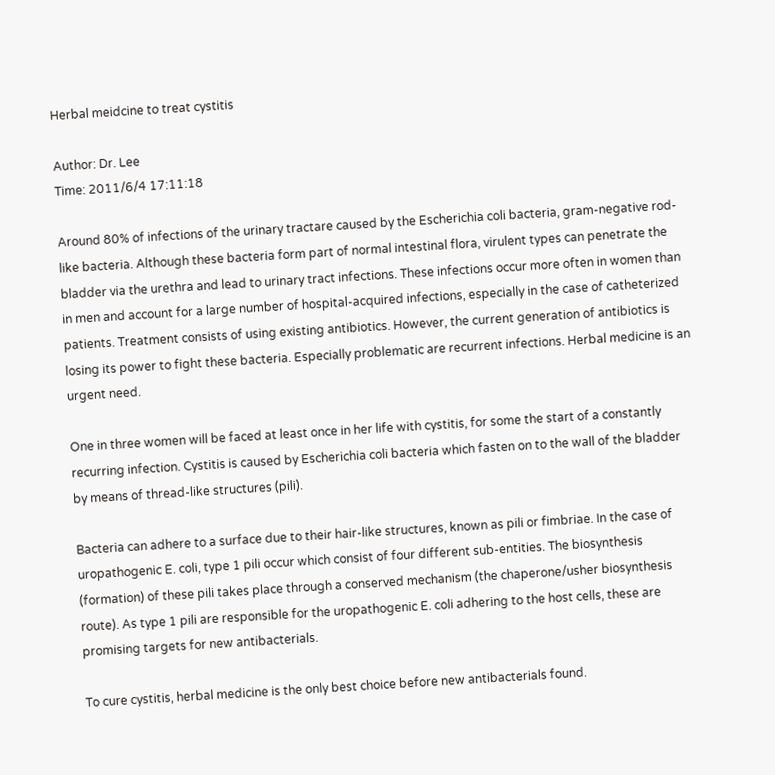Herbal meidcine to treat cystitis

Author: Dr. Lee
Time: 2011/6/4 17:11:18

Around 80% of infections of the urinary tractare caused by the Escherichia coli bacteria, gram-negative rod-like bacteria. Although these bacteria form part of normal intestinal flora, virulent types can penetrate the bladder via the urethra and lead to urinary tract infections. These infections occur more often in women than in men and account for a large number of hospital-acquired infections, especially in the case of catheterized patients. Treatment consists of using existing antibiotics. However, the current generation of antibiotics is losing its power to fight these bacteria. Especially problematic are recurrent infections. Herbal medicine is an urgent need.

One in three women will be faced at least once in her life with cystitis, for some the start of a constantly recurring infection. Cystitis is caused by Escherichia coli bacteria which fasten on to the wall of the bladder by means of thread-like structures (pili).

Bacteria can adhere to a surface due to their hair-like structures, known as pili or fimbriae. In the case of uropathogenic E. coli, type 1 pili occur which consist of four different sub-entities. The biosynthesis (formation) of these pili takes place through a conserved mechanism (the chaperone/usher biosynthesis route). As type 1 pili are responsible for the uropathogenic E. coli adhering to the host cells, these are promising targets for new antibacterials.

To cure cystitis, herbal medicine is the only best choice before new antibacterials found.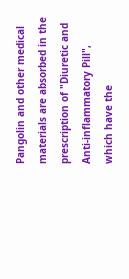Pangolin and other medical materials are absorbed in the prescription of "Diuretic and Anti-inflammatory Pill", which have the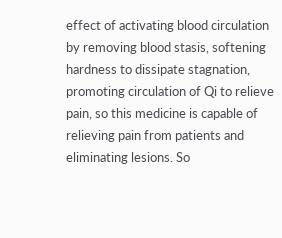effect of activating blood circulation by removing blood stasis, softening hardness to dissipate stagnation, promoting circulation of Qi to relieve pain, so this medicine is capable of relieving pain from patients and eliminating lesions. So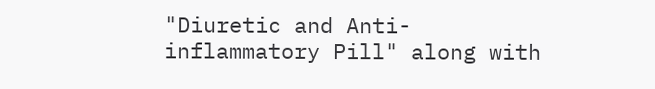"Diuretic and Anti-inflammatory Pill" along with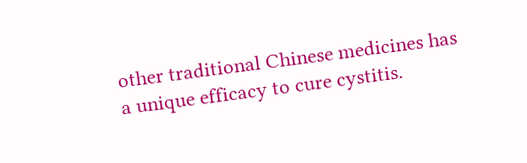other traditional Chinese medicines has a unique efficacy to cure cystitis.